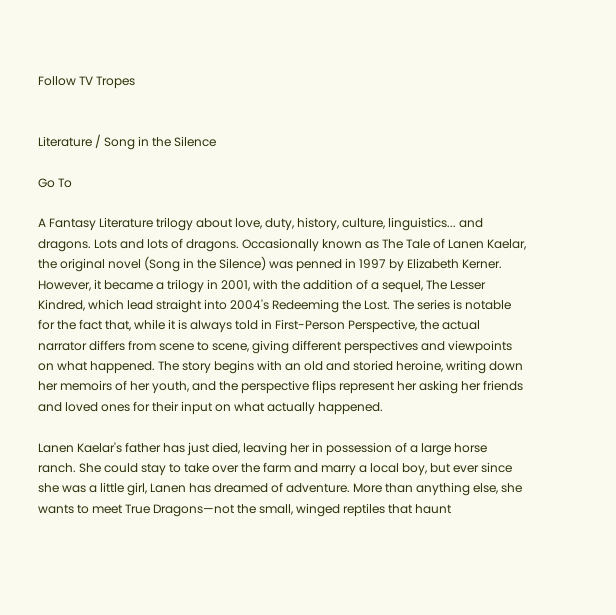Follow TV Tropes


Literature / Song in the Silence

Go To

A Fantasy Literature trilogy about love, duty, history, culture, linguistics... and dragons. Lots and lots of dragons. Occasionally known as The Tale of Lanen Kaelar, the original novel (Song in the Silence) was penned in 1997 by Elizabeth Kerner. However, it became a trilogy in 2001, with the addition of a sequel, The Lesser Kindred, which lead straight into 2004's Redeeming the Lost. The series is notable for the fact that, while it is always told in First-Person Perspective, the actual narrator differs from scene to scene, giving different perspectives and viewpoints on what happened. The story begins with an old and storied heroine, writing down her memoirs of her youth, and the perspective flips represent her asking her friends and loved ones for their input on what actually happened.

Lanen Kaelar's father has just died, leaving her in possession of a large horse ranch. She could stay to take over the farm and marry a local boy, but ever since she was a little girl, Lanen has dreamed of adventure. More than anything else, she wants to meet True Dragons—not the small, winged reptiles that haunt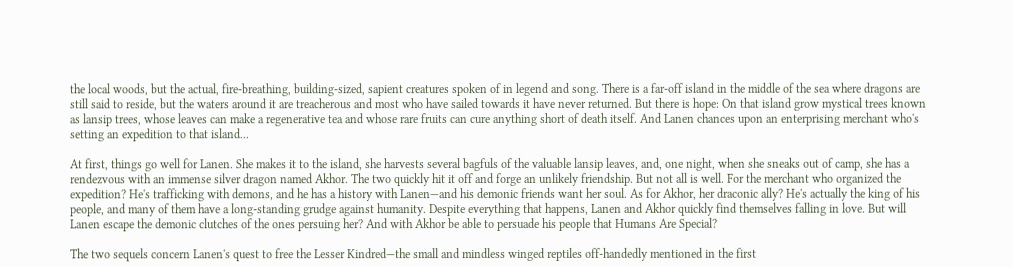the local woods, but the actual, fire-breathing, building-sized, sapient creatures spoken of in legend and song. There is a far-off island in the middle of the sea where dragons are still said to reside, but the waters around it are treacherous and most who have sailed towards it have never returned. But there is hope: On that island grow mystical trees known as lansip trees, whose leaves can make a regenerative tea and whose rare fruits can cure anything short of death itself. And Lanen chances upon an enterprising merchant who's setting an expedition to that island...

At first, things go well for Lanen. She makes it to the island, she harvests several bagfuls of the valuable lansip leaves, and, one night, when she sneaks out of camp, she has a rendezvous with an immense silver dragon named Akhor. The two quickly hit it off and forge an unlikely friendship. But not all is well. For the merchant who organized the expedition? He's trafficking with demons, and he has a history with Lanen—and his demonic friends want her soul. As for Akhor, her draconic ally? He's actually the king of his people, and many of them have a long-standing grudge against humanity. Despite everything that happens, Lanen and Akhor quickly find themselves falling in love. But will Lanen escape the demonic clutches of the ones persuing her? And with Akhor be able to persuade his people that Humans Are Special?

The two sequels concern Lanen's quest to free the Lesser Kindred—the small and mindless winged reptiles off-handedly mentioned in the first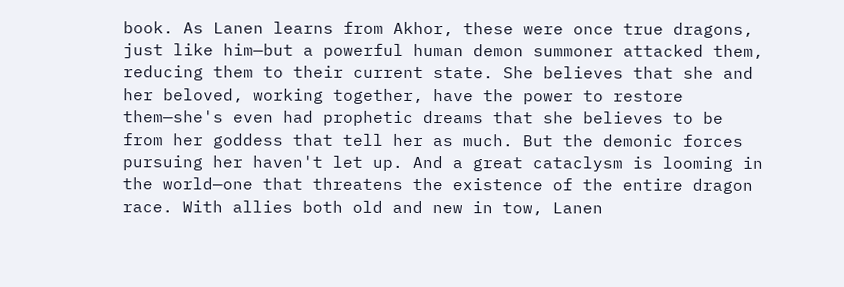book. As Lanen learns from Akhor, these were once true dragons, just like him—but a powerful human demon summoner attacked them, reducing them to their current state. She believes that she and her beloved, working together, have the power to restore them—she's even had prophetic dreams that she believes to be from her goddess that tell her as much. But the demonic forces pursuing her haven't let up. And a great cataclysm is looming in the world—one that threatens the existence of the entire dragon race. With allies both old and new in tow, Lanen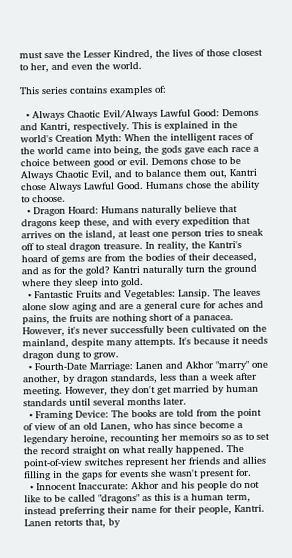must save the Lesser Kindred, the lives of those closest to her, and even the world.

This series contains examples of:

  • Always Chaotic Evil/Always Lawful Good: Demons and Kantri, respectively. This is explained in the world's Creation Myth: When the intelligent races of the world came into being, the gods gave each race a choice between good or evil. Demons chose to be Always Chaotic Evil, and to balance them out, Kantri chose Always Lawful Good. Humans chose the ability to choose.
  • Dragon Hoard: Humans naturally believe that dragons keep these, and with every expedition that arrives on the island, at least one person tries to sneak off to steal dragon treasure. In reality, the Kantri's hoard of gems are from the bodies of their deceased, and as for the gold? Kantri naturally turn the ground where they sleep into gold.
  • Fantastic Fruits and Vegetables: Lansip. The leaves alone slow aging and are a general cure for aches and pains, the fruits are nothing short of a panacea. However, it's never successfully been cultivated on the mainland, despite many attempts. It's because it needs dragon dung to grow.
  • Fourth-Date Marriage: Lanen and Akhor "marry" one another, by dragon standards, less than a week after meeting. However, they don't get married by human standards until several months later.
  • Framing Device: The books are told from the point of view of an old Lanen, who has since become a legendary heroine, recounting her memoirs so as to set the record straight on what really happened. The point-of-view switches represent her friends and allies filling in the gaps for events she wasn't present for.
  • Innocent Inaccurate: Akhor and his people do not like to be called "dragons" as this is a human term, instead preferring their name for their people, Kantri. Lanen retorts that, by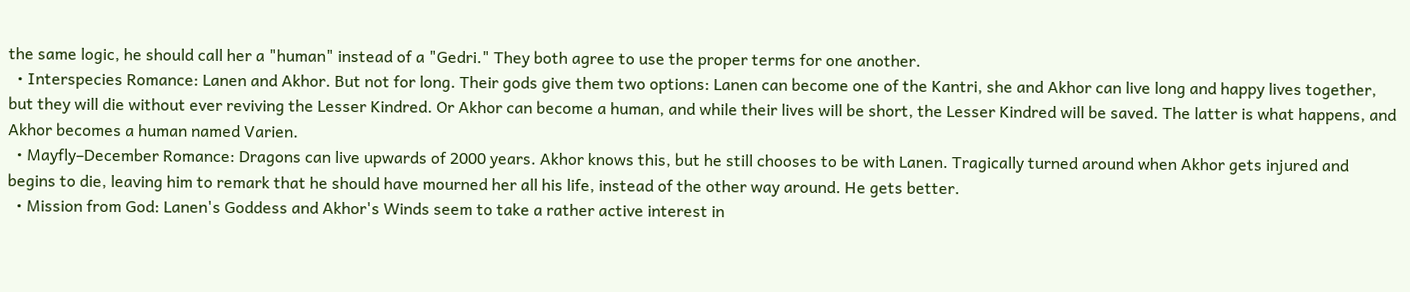the same logic, he should call her a "human" instead of a "Gedri." They both agree to use the proper terms for one another.
  • Interspecies Romance: Lanen and Akhor. But not for long. Their gods give them two options: Lanen can become one of the Kantri, she and Akhor can live long and happy lives together, but they will die without ever reviving the Lesser Kindred. Or Akhor can become a human, and while their lives will be short, the Lesser Kindred will be saved. The latter is what happens, and Akhor becomes a human named Varien.
  • Mayfly–December Romance: Dragons can live upwards of 2000 years. Akhor knows this, but he still chooses to be with Lanen. Tragically turned around when Akhor gets injured and begins to die, leaving him to remark that he should have mourned her all his life, instead of the other way around. He gets better.
  • Mission from God: Lanen's Goddess and Akhor's Winds seem to take a rather active interest in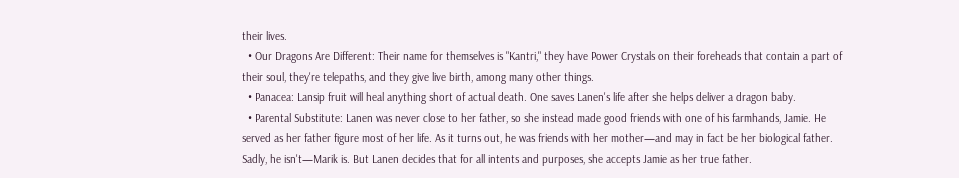their lives.
  • Our Dragons Are Different: Their name for themselves is "Kantri," they have Power Crystals on their foreheads that contain a part of their soul, they're telepaths, and they give live birth, among many other things.
  • Panacea: Lansip fruit will heal anything short of actual death. One saves Lanen's life after she helps deliver a dragon baby.
  • Parental Substitute: Lanen was never close to her father, so she instead made good friends with one of his farmhands, Jamie. He served as her father figure most of her life. As it turns out, he was friends with her mother—and may in fact be her biological father. Sadly, he isn't—Marik is. But Lanen decides that for all intents and purposes, she accepts Jamie as her true father.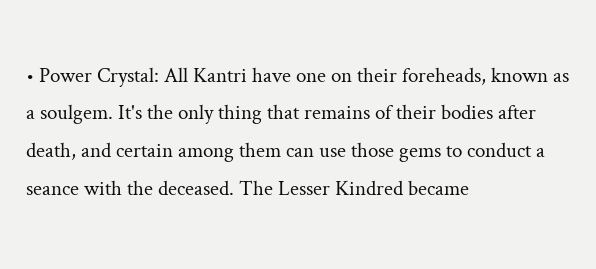• Power Crystal: All Kantri have one on their foreheads, known as a soulgem. It's the only thing that remains of their bodies after death, and certain among them can use those gems to conduct a seance with the deceased. The Lesser Kindred became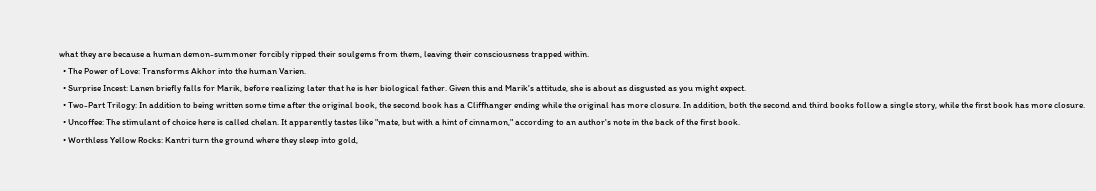what they are because a human demon-summoner forcibly ripped their soulgems from them, leaving their consciousness trapped within.
  • The Power of Love: Transforms Akhor into the human Varien.
  • Surprise Incest: Lanen briefly falls for Marik, before realizing later that he is her biological father. Given this and Marik's attitude, she is about as disgusted as you might expect.
  • Two-Part Trilogy: In addition to being written some time after the original book, the second book has a Cliffhanger ending while the original has more closure. In addition, both the second and third books follow a single story, while the first book has more closure.
  • Uncoffee: The stimulant of choice here is called chelan. It apparently tastes like "mate, but with a hint of cinnamon," according to an author's note in the back of the first book.
  • Worthless Yellow Rocks: Kantri turn the ground where they sleep into gold,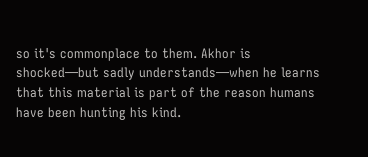so it's commonplace to them. Akhor is shocked—but sadly understands—when he learns that this material is part of the reason humans have been hunting his kind.